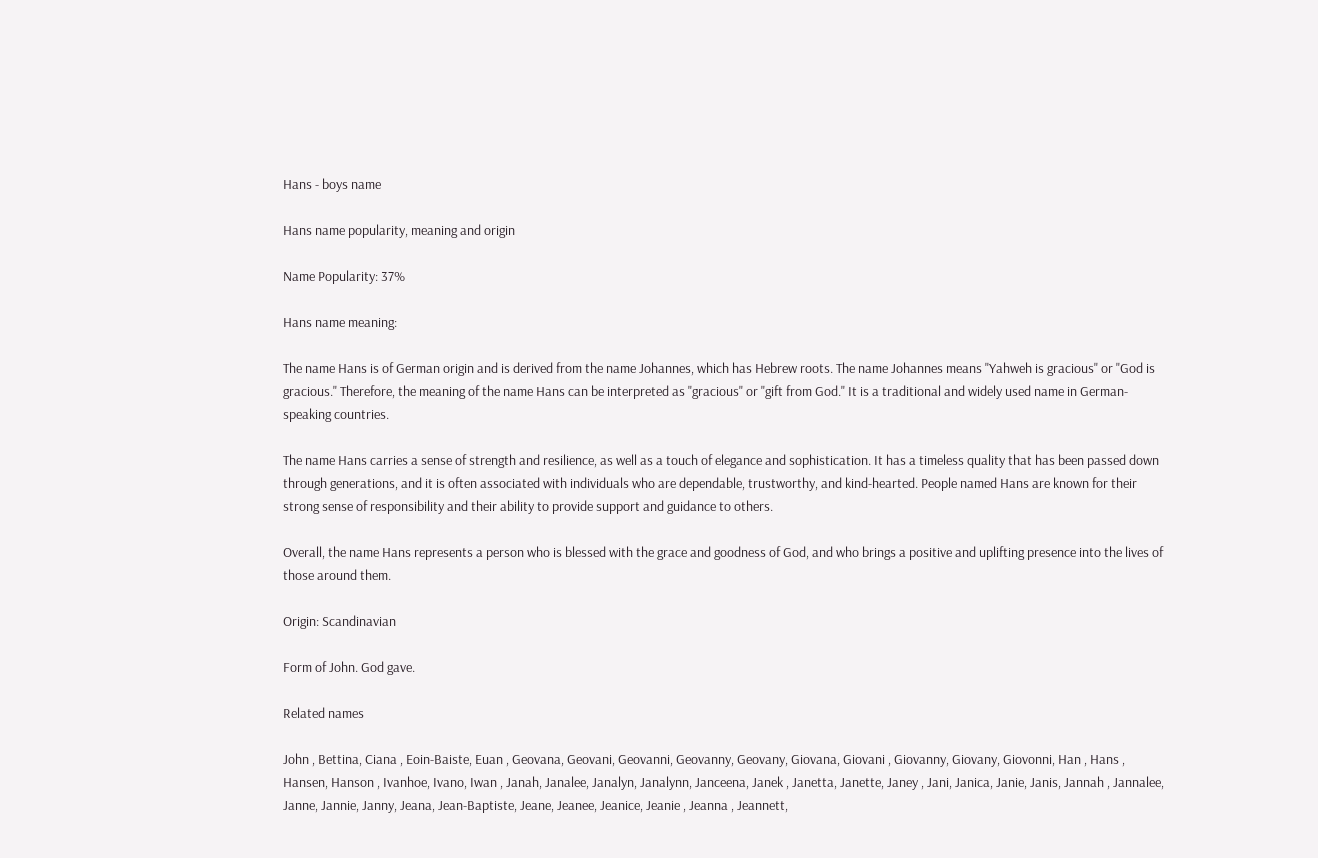Hans - boys name

Hans name popularity, meaning and origin

Name Popularity: 37%

Hans name meaning:

The name Hans is of German origin and is derived from the name Johannes, which has Hebrew roots. The name Johannes means "Yahweh is gracious" or "God is gracious." Therefore, the meaning of the name Hans can be interpreted as "gracious" or "gift from God." It is a traditional and widely used name in German-speaking countries.

The name Hans carries a sense of strength and resilience, as well as a touch of elegance and sophistication. It has a timeless quality that has been passed down through generations, and it is often associated with individuals who are dependable, trustworthy, and kind-hearted. People named Hans are known for their strong sense of responsibility and their ability to provide support and guidance to others.

Overall, the name Hans represents a person who is blessed with the grace and goodness of God, and who brings a positive and uplifting presence into the lives of those around them.

Origin: Scandinavian

Form of John. God gave.

Related names

John , Bettina, Ciana , Eoin-Baiste, Euan , Geovana, Geovani, Geovanni, Geovanny, Geovany, Giovana, Giovani , Giovanny, Giovany, Giovonni, Han , Hans , Hansen, Hanson , Ivanhoe, Ivano, Iwan , Janah, Janalee, Janalyn, Janalynn, Janceena, Janek , Janetta, Janette, Janey , Jani, Janica, Janie, Janis, Jannah , Jannalee, Janne, Jannie, Janny, Jeana, Jean-Baptiste, Jeane, Jeanee, Jeanice, Jeanie , Jeanna , Jeannett,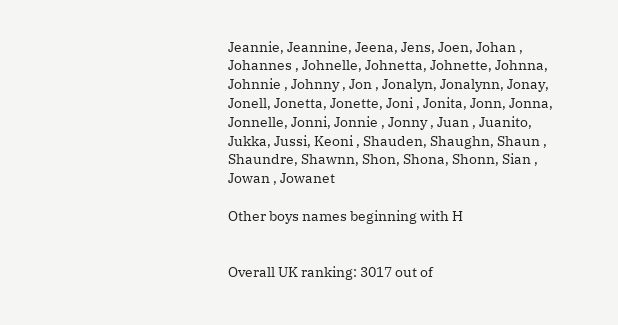Jeannie, Jeannine, Jeena, Jens, Joen, Johan , Johannes , Johnelle, Johnetta, Johnette, Johnna, Johnnie , Johnny , Jon , Jonalyn, Jonalynn, Jonay, Jonell, Jonetta, Jonette, Joni , Jonita, Jonn, Jonna, Jonnelle, Jonni, Jonnie , Jonny , Juan , Juanito, Jukka, Jussi, Keoni , Shauden, Shaughn, Shaun , Shaundre, Shawnn, Shon, Shona, Shonn, Sian , Jowan , Jowanet

Other boys names beginning with H


Overall UK ranking: 3017 out of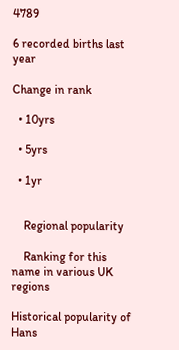4789

6 recorded births last year

Change in rank

  • 10yrs

  • 5yrs

  • 1yr


    Regional popularity

    Ranking for this name in various UK regions

Historical popularity of Hans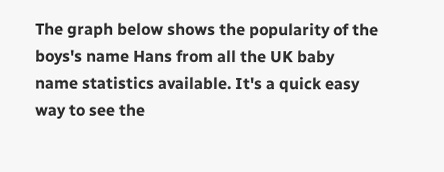The graph below shows the popularity of the boys's name Hans from all the UK baby name statistics available. It's a quick easy way to see the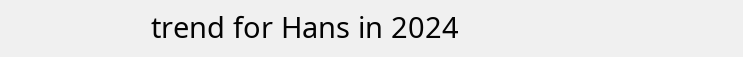trend for Hans in 2024